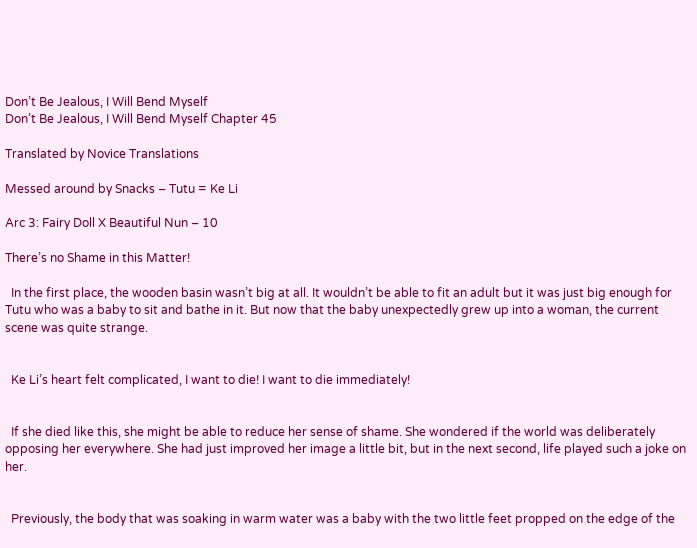Don’t Be Jealous, I Will Bend Myself
Don’t Be Jealous, I Will Bend Myself Chapter 45

Translated by Novice Translations

Messed around by Snacks – Tutu = Ke Li

Arc 3: Fairy Doll X Beautiful Nun – 10

There’s no Shame in this Matter!

  In the first place, the wooden basin wasn’t big at all. It wouldn’t be able to fit an adult but it was just big enough for Tutu who was a baby to sit and bathe in it. But now that the baby unexpectedly grew up into a woman, the current scene was quite strange.


  Ke Li’s heart felt complicated, I want to die! I want to die immediately!


  If she died like this, she might be able to reduce her sense of shame. She wondered if the world was deliberately opposing her everywhere. She had just improved her image a little bit, but in the next second, life played such a joke on her.


  Previously, the body that was soaking in warm water was a baby with the two little feet propped on the edge of the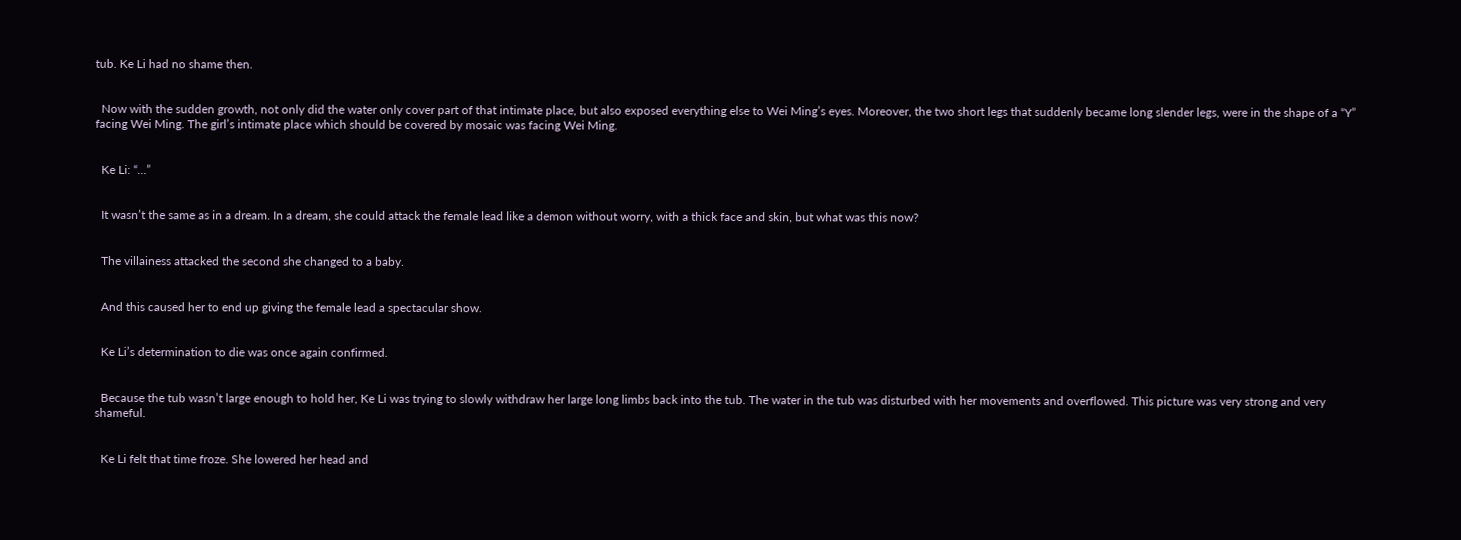tub. Ke Li had no shame then.


  Now with the sudden growth, not only did the water only cover part of that intimate place, but also exposed everything else to Wei Ming’s eyes. Moreover, the two short legs that suddenly became long slender legs, were in the shape of a “Y” facing Wei Ming. The girl’s intimate place which should be covered by mosaic was facing Wei Ming.


  Ke Li: “…”


  It wasn’t the same as in a dream. In a dream, she could attack the female lead like a demon without worry, with a thick face and skin, but what was this now?


  The villainess attacked the second she changed to a baby.


  And this caused her to end up giving the female lead a spectacular show.


  Ke Li’s determination to die was once again confirmed.


  Because the tub wasn’t large enough to hold her, Ke Li was trying to slowly withdraw her large long limbs back into the tub. The water in the tub was disturbed with her movements and overflowed. This picture was very strong and very shameful.


  Ke Li felt that time froze. She lowered her head and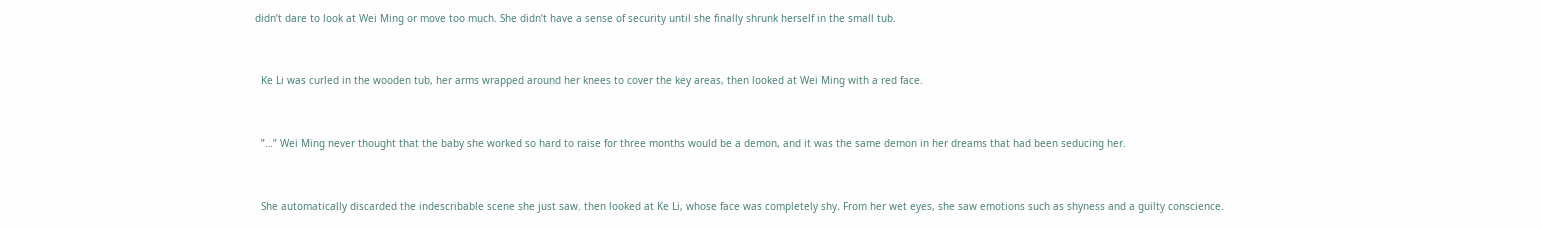didn’t dare to look at Wei Ming or move too much. She didn’t have a sense of security until she finally shrunk herself in the small tub.


  Ke Li was curled in the wooden tub, her arms wrapped around her knees to cover the key areas, then looked at Wei Ming with a red face.


  ”…” Wei Ming never thought that the baby she worked so hard to raise for three months would be a demon, and it was the same demon in her dreams that had been seducing her.


  She automatically discarded the indescribable scene she just saw. then looked at Ke Li, whose face was completely shy. From her wet eyes, she saw emotions such as shyness and a guilty conscience.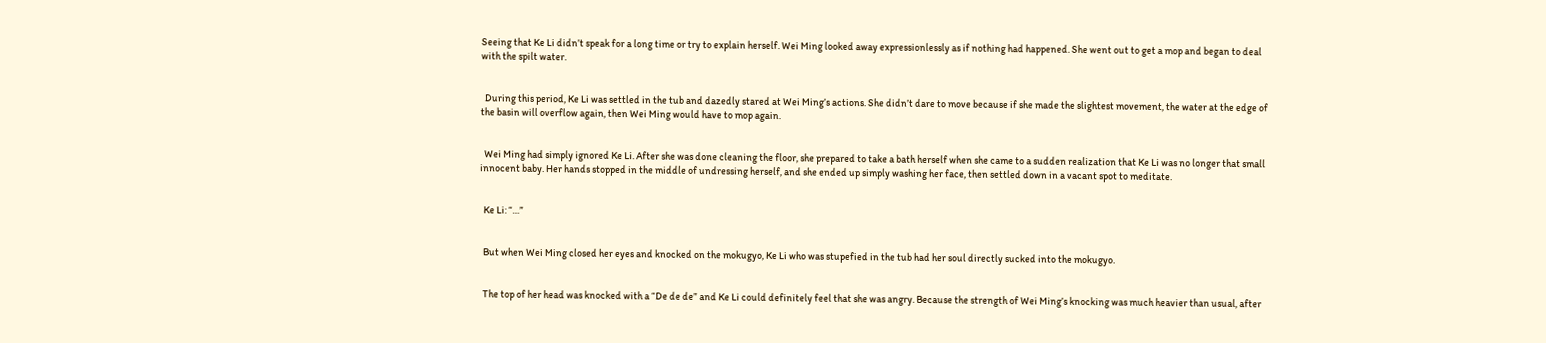Seeing that Ke Li didn’t speak for a long time or try to explain herself. Wei Ming looked away expressionlessly as if nothing had happened. She went out to get a mop and began to deal with the spilt water.


  During this period, Ke Li was settled in the tub and dazedly stared at Wei Ming’s actions. She didn’t dare to move because if she made the slightest movement, the water at the edge of the basin will overflow again, then Wei Ming would have to mop again.


  Wei Ming had simply ignored Ke Li. After she was done cleaning the floor, she prepared to take a bath herself when she came to a sudden realization that Ke Li was no longer that small innocent baby. Her hands stopped in the middle of undressing herself, and she ended up simply washing her face, then settled down in a vacant spot to meditate.


  Ke Li: “…”


  But when Wei Ming closed her eyes and knocked on the mokugyo, Ke Li who was stupefied in the tub had her soul directly sucked into the mokugyo.


  The top of her head was knocked with a “De de de” and Ke Li could definitely feel that she was angry. Because the strength of Wei Ming’s knocking was much heavier than usual, after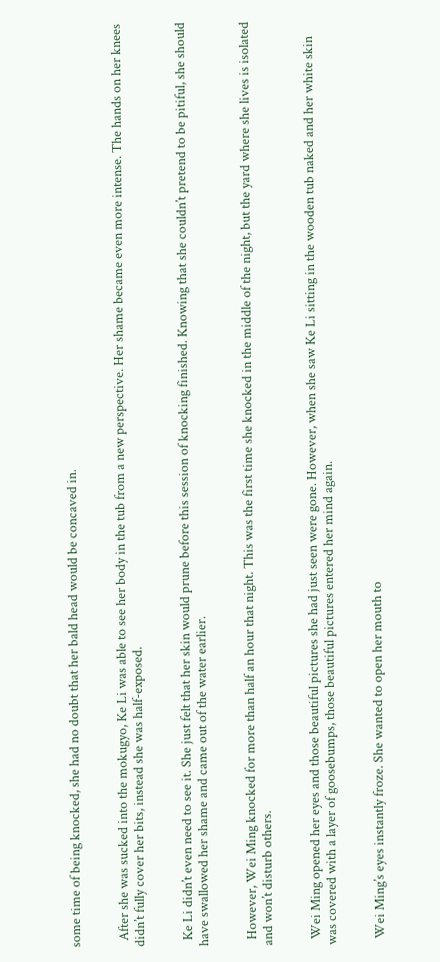some time of being knocked, she had no doubt that her bald head would be concaved in.


  After she was sucked into the mokugyo, Ke Li was able to see her body in the tub from a new perspective. Her shame became even more intense. The hands on her knees didn’t fully cover her bits, instead she was half-exposed.


  Ke Li didn’t even need to see it. She just felt that her skin would prune before this session of knocking finished. Knowing that she couldn’t pretend to be pitiful, she should have swallowed her shame and came out of the water earlier.


  However, Wei Ming knocked for more than half an hour that night. This was the first time she knocked in the middle of the night, but the yard where she lives is isolated and won’t disturb others.


  Wei Ming opened her eyes and those beautiful pictures she had just seen were gone. However, when she saw Ke Li sitting in the wooden tub naked and her white skin was covered with a layer of goosebumps, those beautiful pictures entered her mind again.


  Wei Ming’s eyes instantly froze. She wanted to open her mouth to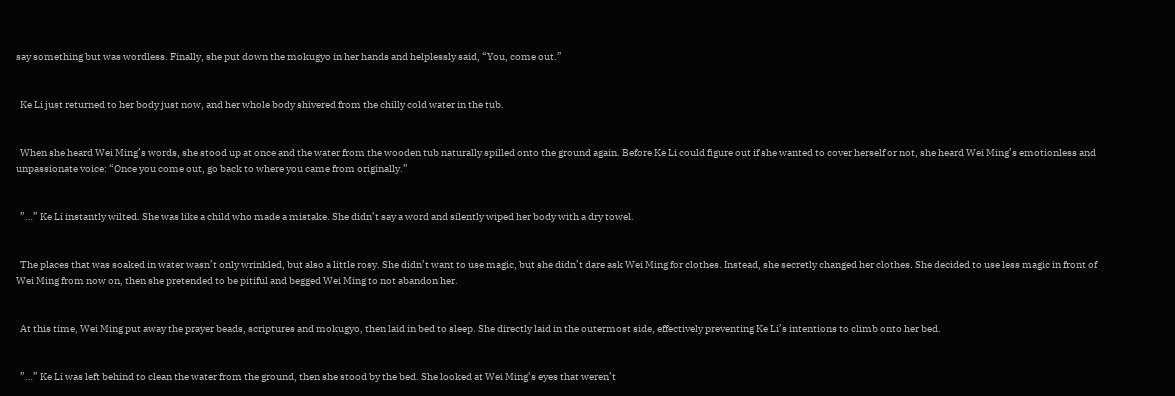say something but was wordless. Finally, she put down the mokugyo in her hands and helplessly said, “You, come out.”


  Ke Li just returned to her body just now, and her whole body shivered from the chilly cold water in the tub.


  When she heard Wei Ming’s words, she stood up at once and the water from the wooden tub naturally spilled onto the ground again. Before Ke Li could figure out if she wanted to cover herself or not, she heard Wei Ming’s emotionless and unpassionate voice: “Once you come out, go back to where you came from originally.”


  ”…” Ke Li instantly wilted. She was like a child who made a mistake. She didn’t say a word and silently wiped her body with a dry towel.


  The places that was soaked in water wasn’t only wrinkled, but also a little rosy. She didn’t want to use magic, but she didn’t dare ask Wei Ming for clothes. Instead, she secretly changed her clothes. She decided to use less magic in front of Wei Ming from now on, then she pretended to be pitiful and begged Wei Ming to not abandon her.


  At this time, Wei Ming put away the prayer beads, scriptures and mokugyo, then laid in bed to sleep. She directly laid in the outermost side, effectively preventing Ke Li’s intentions to climb onto her bed.


  ”…” Ke Li was left behind to clean the water from the ground, then she stood by the bed. She looked at Wei Ming’s eyes that weren’t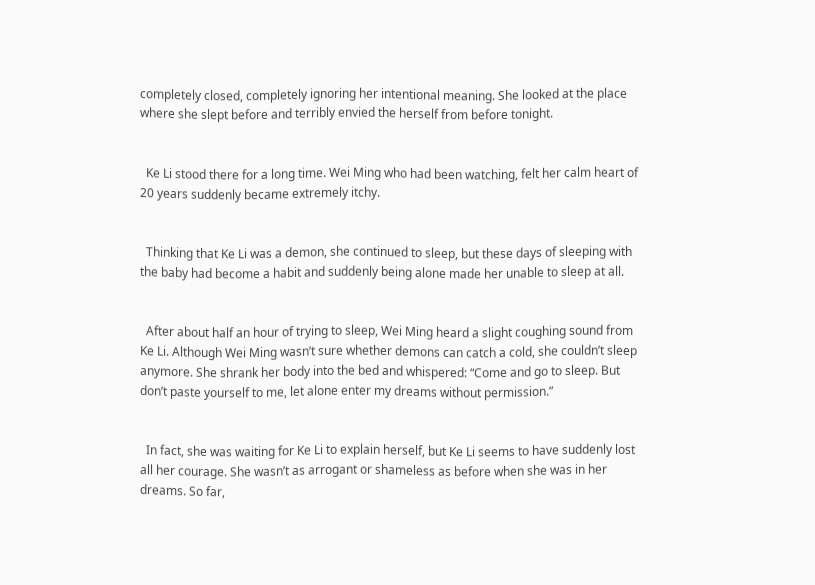completely closed, completely ignoring her intentional meaning. She looked at the place where she slept before and terribly envied the herself from before tonight.


  Ke Li stood there for a long time. Wei Ming who had been watching, felt her calm heart of 20 years suddenly became extremely itchy.


  Thinking that Ke Li was a demon, she continued to sleep, but these days of sleeping with the baby had become a habit and suddenly being alone made her unable to sleep at all.


  After about half an hour of trying to sleep, Wei Ming heard a slight coughing sound from Ke Li. Although Wei Ming wasn’t sure whether demons can catch a cold, she couldn’t sleep anymore. She shrank her body into the bed and whispered: “Come and go to sleep. But don’t paste yourself to me, let alone enter my dreams without permission.”


  In fact, she was waiting for Ke Li to explain herself, but Ke Li seems to have suddenly lost all her courage. She wasn’t as arrogant or shameless as before when she was in her dreams. So far,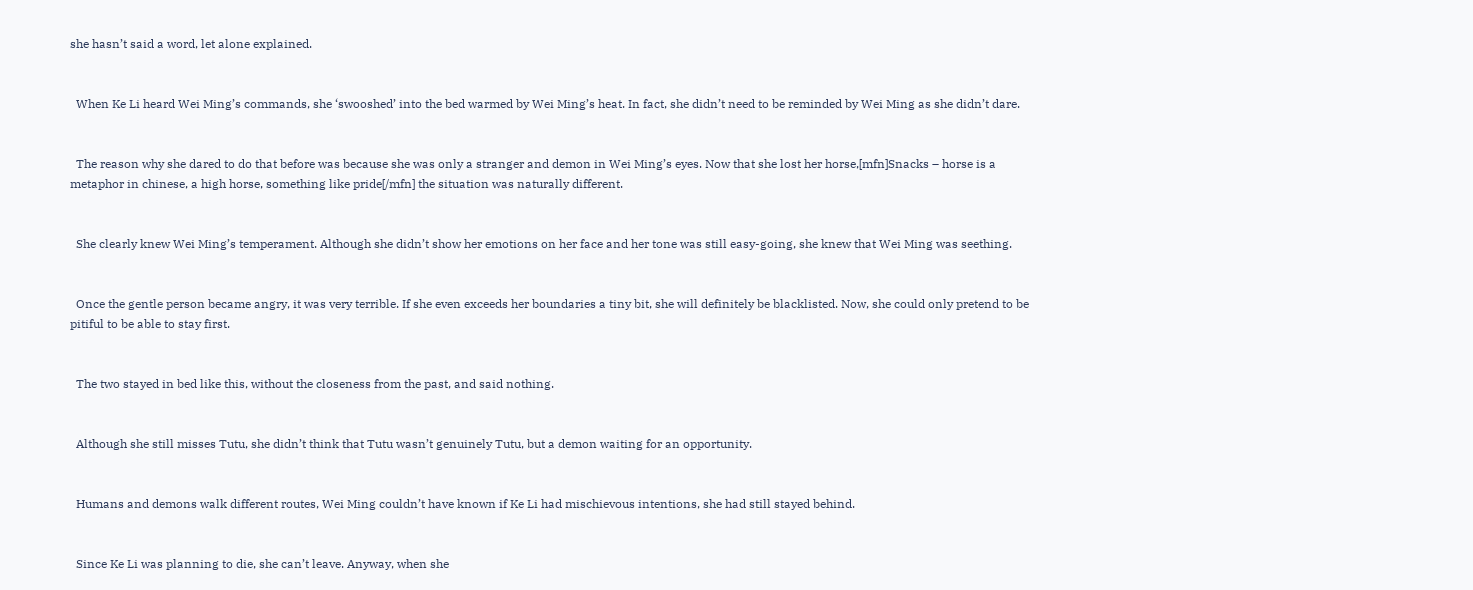she hasn’t said a word, let alone explained.


  When Ke Li heard Wei Ming’s commands, she ‘swooshed’ into the bed warmed by Wei Ming’s heat. In fact, she didn’t need to be reminded by Wei Ming as she didn’t dare.


  The reason why she dared to do that before was because she was only a stranger and demon in Wei Ming’s eyes. Now that she lost her horse,[mfn]Snacks – horse is a metaphor in chinese, a high horse, something like pride[/mfn] the situation was naturally different.


  She clearly knew Wei Ming’s temperament. Although she didn’t show her emotions on her face and her tone was still easy-going, she knew that Wei Ming was seething.


  Once the gentle person became angry, it was very terrible. If she even exceeds her boundaries a tiny bit, she will definitely be blacklisted. Now, she could only pretend to be pitiful to be able to stay first.


  The two stayed in bed like this, without the closeness from the past, and said nothing.


  Although she still misses Tutu, she didn’t think that Tutu wasn’t genuinely Tutu, but a demon waiting for an opportunity.


  Humans and demons walk different routes, Wei Ming couldn’t have known if Ke Li had mischievous intentions, she had still stayed behind.


  Since Ke Li was planning to die, she can’t leave. Anyway, when she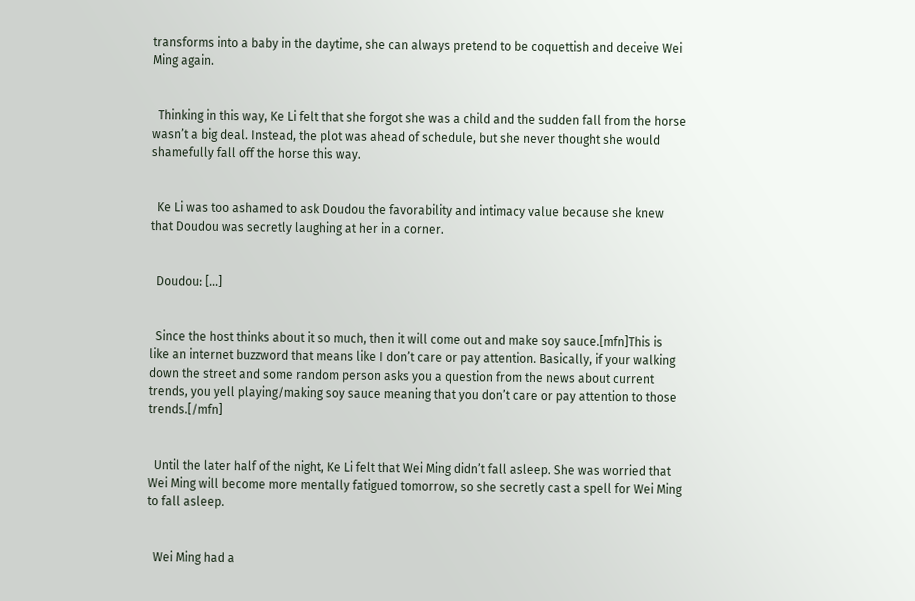transforms into a baby in the daytime, she can always pretend to be coquettish and deceive Wei Ming again.


  Thinking in this way, Ke Li felt that she forgot she was a child and the sudden fall from the horse wasn’t a big deal. Instead, the plot was ahead of schedule, but she never thought she would shamefully fall off the horse this way.


  Ke Li was too ashamed to ask Doudou the favorability and intimacy value because she knew that Doudou was secretly laughing at her in a corner.


  Doudou: […]


  Since the host thinks about it so much, then it will come out and make soy sauce.[mfn]This is like an internet buzzword that means like I don’t care or pay attention. Basically, if your walking down the street and some random person asks you a question from the news about current trends, you yell playing/making soy sauce meaning that you don’t care or pay attention to those trends.[/mfn]


  Until the later half of the night, Ke Li felt that Wei Ming didn’t fall asleep. She was worried that Wei Ming will become more mentally fatigued tomorrow, so she secretly cast a spell for Wei Ming to fall asleep.


  Wei Ming had a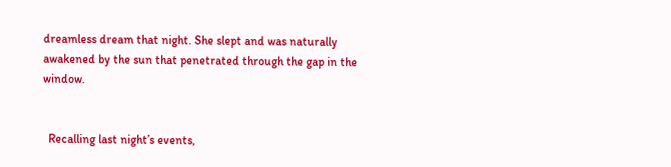dreamless dream that night. She slept and was naturally awakened by the sun that penetrated through the gap in the window.


  Recalling last night’s events,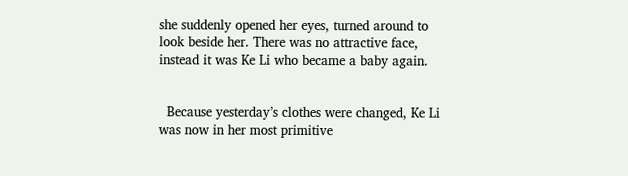she suddenly opened her eyes, turned around to look beside her. There was no attractive face, instead it was Ke Li who became a baby again.


  Because yesterday’s clothes were changed, Ke Li was now in her most primitive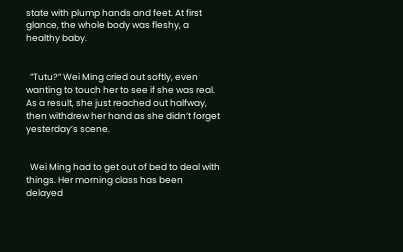state with plump hands and feet. At first glance, the whole body was fleshy, a healthy baby.


  ”Tutu?” Wei Ming cried out softly, even wanting to touch her to see if she was real. As a result, she just reached out halfway, then withdrew her hand as she didn’t forget yesterday’s scene.


  Wei Ming had to get out of bed to deal with things. Her morning class has been delayed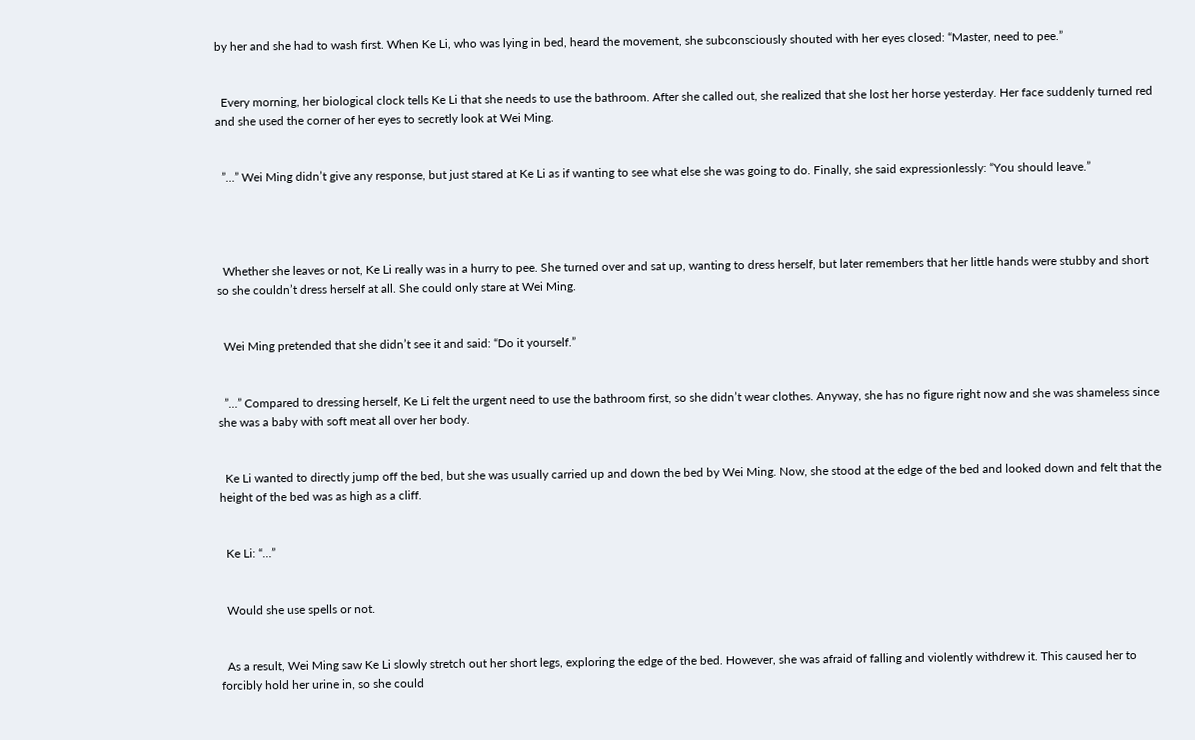by her and she had to wash first. When Ke Li, who was lying in bed, heard the movement, she subconsciously shouted with her eyes closed: “Master, need to pee.”


  Every morning, her biological clock tells Ke Li that she needs to use the bathroom. After she called out, she realized that she lost her horse yesterday. Her face suddenly turned red and she used the corner of her eyes to secretly look at Wei Ming.


  ”…” Wei Ming didn’t give any response, but just stared at Ke Li as if wanting to see what else she was going to do. Finally, she said expressionlessly: “You should leave.”




  Whether she leaves or not, Ke Li really was in a hurry to pee. She turned over and sat up, wanting to dress herself, but later remembers that her little hands were stubby and short so she couldn’t dress herself at all. She could only stare at Wei Ming.


  Wei Ming pretended that she didn’t see it and said: “Do it yourself.”


  ”…” Compared to dressing herself, Ke Li felt the urgent need to use the bathroom first, so she didn’t wear clothes. Anyway, she has no figure right now and she was shameless since she was a baby with soft meat all over her body.


  Ke Li wanted to directly jump off the bed, but she was usually carried up and down the bed by Wei Ming. Now, she stood at the edge of the bed and looked down and felt that the height of the bed was as high as a cliff.


  Ke Li: “…”


  Would she use spells or not.


  As a result, Wei Ming saw Ke Li slowly stretch out her short legs, exploring the edge of the bed. However, she was afraid of falling and violently withdrew it. This caused her to forcibly hold her urine in, so she could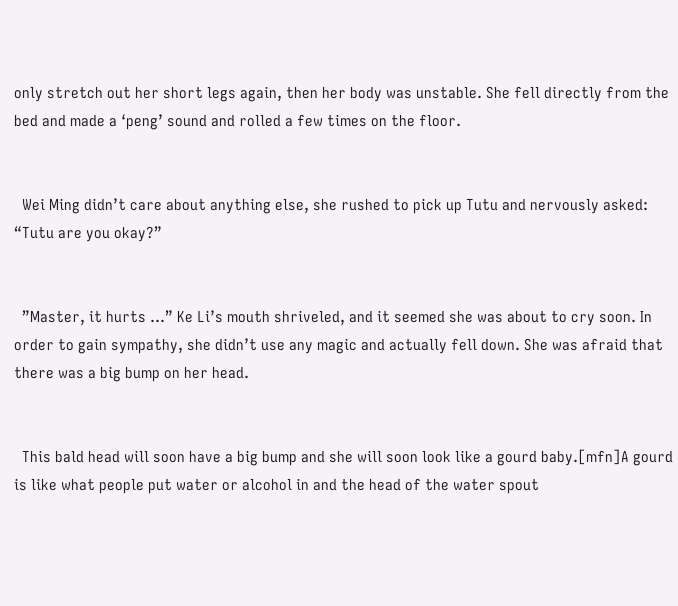only stretch out her short legs again, then her body was unstable. She fell directly from the bed and made a ‘peng’ sound and rolled a few times on the floor.


  Wei Ming didn’t care about anything else, she rushed to pick up Tutu and nervously asked: “Tutu are you okay?”


  ”Master, it hurts …” Ke Li’s mouth shriveled, and it seemed she was about to cry soon. In order to gain sympathy, she didn’t use any magic and actually fell down. She was afraid that there was a big bump on her head.


  This bald head will soon have a big bump and she will soon look like a gourd baby.[mfn]A gourd is like what people put water or alcohol in and the head of the water spout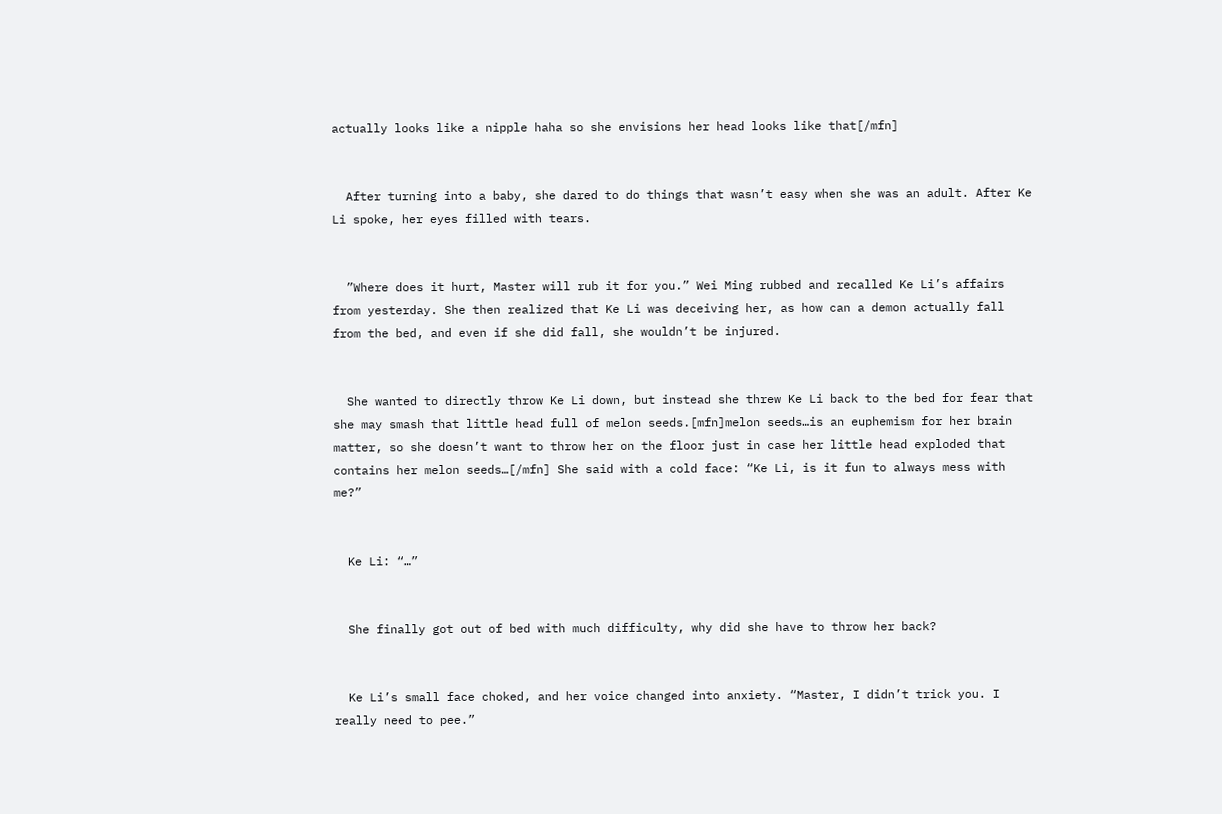actually looks like a nipple haha so she envisions her head looks like that[/mfn]


  After turning into a baby, she dared to do things that wasn’t easy when she was an adult. After Ke Li spoke, her eyes filled with tears.


  ”Where does it hurt, Master will rub it for you.” Wei Ming rubbed and recalled Ke Li’s affairs from yesterday. She then realized that Ke Li was deceiving her, as how can a demon actually fall from the bed, and even if she did fall, she wouldn’t be injured.


  She wanted to directly throw Ke Li down, but instead she threw Ke Li back to the bed for fear that she may smash that little head full of melon seeds.[mfn]melon seeds…is an euphemism for her brain matter, so she doesn’t want to throw her on the floor just in case her little head exploded that contains her melon seeds…[/mfn] She said with a cold face: “Ke Li, is it fun to always mess with me?”


  Ke Li: “…”


  She finally got out of bed with much difficulty, why did she have to throw her back?


  Ke Li’s small face choked, and her voice changed into anxiety. “Master, I didn’t trick you. I really need to pee.”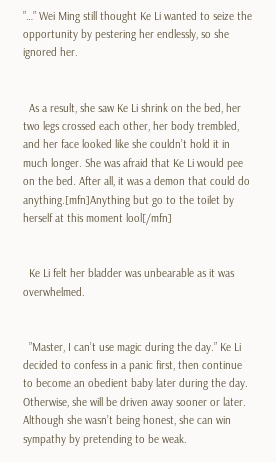”…” Wei Ming still thought Ke Li wanted to seize the opportunity by pestering her endlessly, so she ignored her.


  As a result, she saw Ke Li shrink on the bed, her two legs crossed each other, her body trembled, and her face looked like she couldn’t hold it in much longer. She was afraid that Ke Li would pee on the bed. After all, it was a demon that could do anything.[mfn]Anything but go to the toilet by herself at this moment lool[/mfn]


  Ke Li felt her bladder was unbearable as it was overwhelmed.


  ”Master, I can’t use magic during the day.” Ke Li decided to confess in a panic first, then continue to become an obedient baby later during the day. Otherwise, she will be driven away sooner or later. Although she wasn’t being honest, she can win sympathy by pretending to be weak.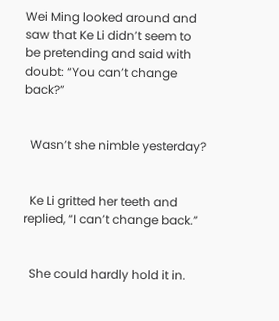Wei Ming looked around and saw that Ke Li didn’t seem to be pretending and said with doubt: “You can’t change back?”


  Wasn’t she nimble yesterday?


  Ke Li gritted her teeth and replied, “I can’t change back.”


  She could hardly hold it in.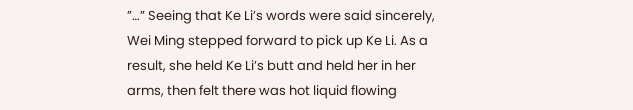”…” Seeing that Ke Li’s words were said sincerely, Wei Ming stepped forward to pick up Ke Li. As a result, she held Ke Li’s butt and held her in her arms, then felt there was hot liquid flowing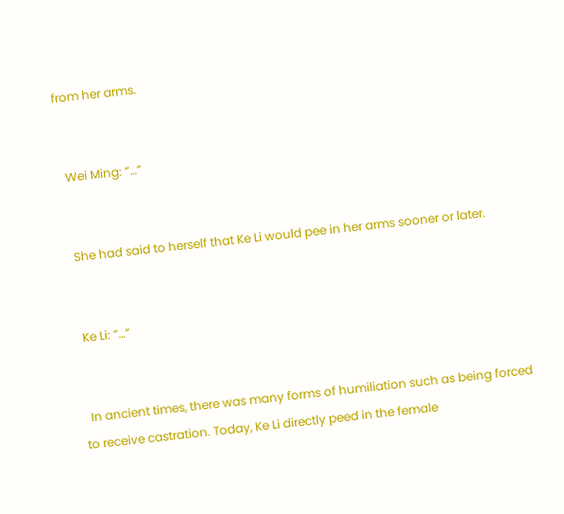from her arms.


  Wei Ming: “…”


  She had said to herself that Ke Li would pee in her arms sooner or later.


  Ke Li: “…”


  In ancient times, there was many forms of humiliation such as being forced to receive castration. Today, Ke Li directly peed in the female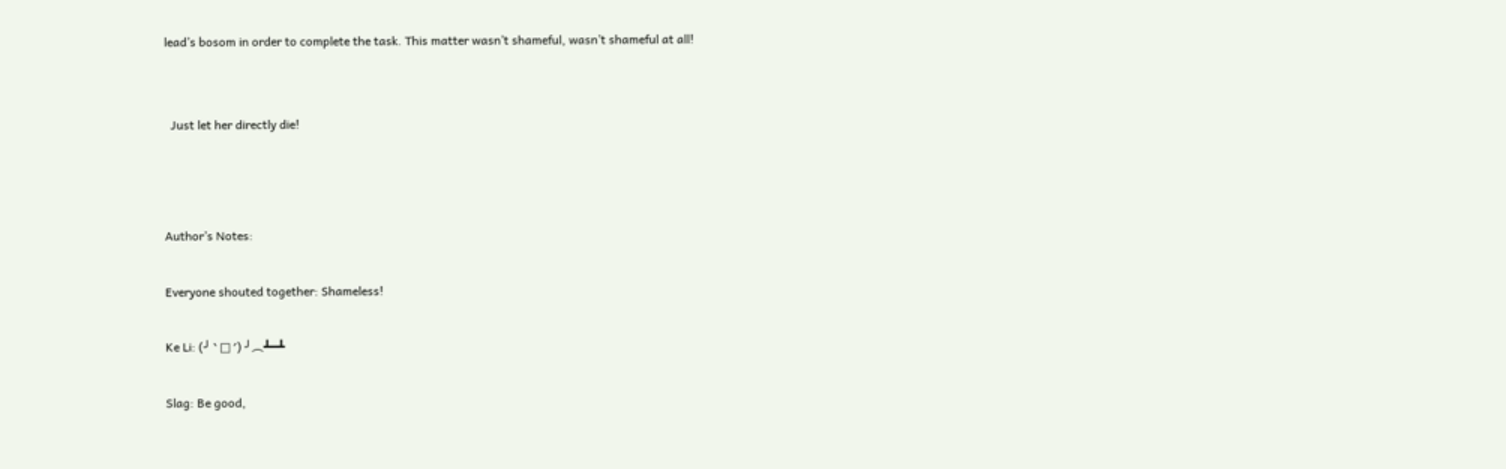lead’s bosom in order to complete the task. This matter wasn’t shameful, wasn’t shameful at all!


  Just let her directly die!



Author’s Notes:

Everyone shouted together: Shameless!

Ke Li: (╯ ‵ □ ′) ╯︵┻━┻

Slag: Be good,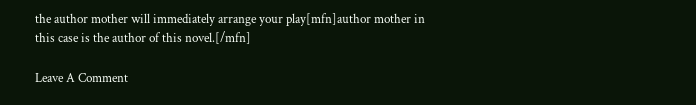the author mother will immediately arrange your play[mfn]author mother in this case is the author of this novel.[/mfn]

Leave A Comment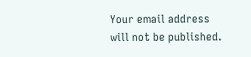Your email address will not be published.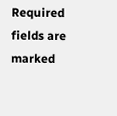Required fields are marked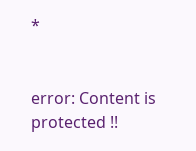*


error: Content is protected !!